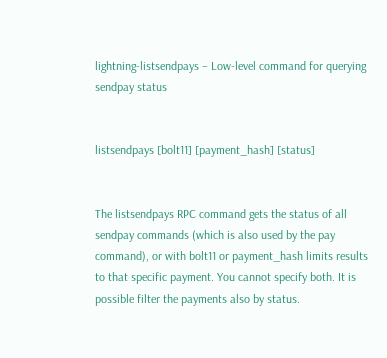lightning-listsendpays – Low-level command for querying sendpay status


listsendpays [bolt11] [payment_hash] [status]


The listsendpays RPC command gets the status of all sendpay commands (which is also used by the pay command), or with bolt11 or payment_hash limits results to that specific payment. You cannot specify both. It is possible filter the payments also by status.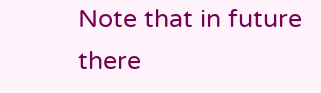Note that in future there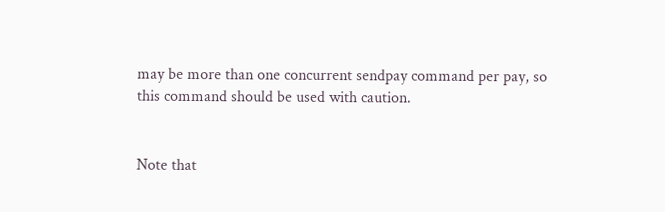may be more than one concurrent sendpay command per pay, so this command should be used with caution.


Note that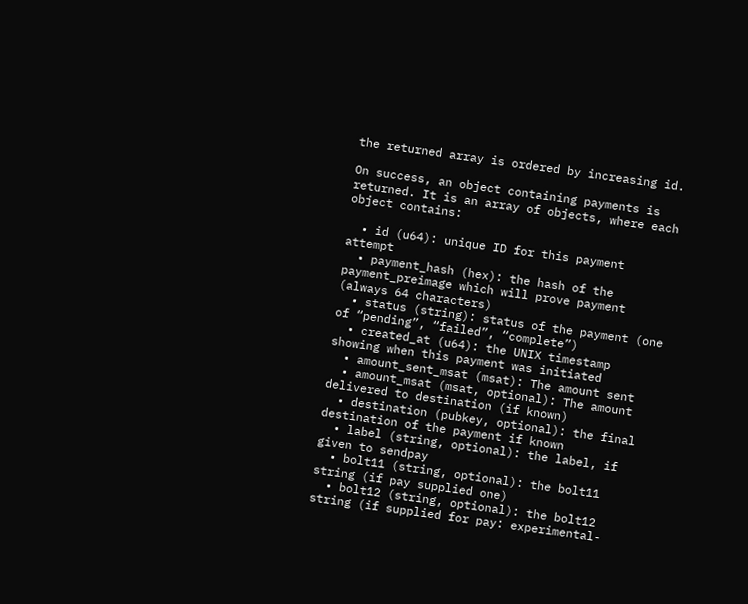the returned array is ordered by increasing id.

On success, an object containing payments is returned. It is an array of objects, where each object contains:

  • id (u64): unique ID for this payment attempt
  • payment_hash (hex): the hash of the payment_preimage which will prove payment (always 64 characters)
  • status (string): status of the payment (one of “pending”, “failed”, “complete”)
  • created_at (u64): the UNIX timestamp showing when this payment was initiated
  • amount_sent_msat (msat): The amount sent
  • amount_msat (msat, optional): The amount delivered to destination (if known)
  • destination (pubkey, optional): the final destination of the payment if known
  • label (string, optional): the label, if given to sendpay
  • bolt11 (string, optional): the bolt11 string (if pay supplied one)
  • bolt12 (string, optional): the bolt12 string (if supplied for pay: experimental-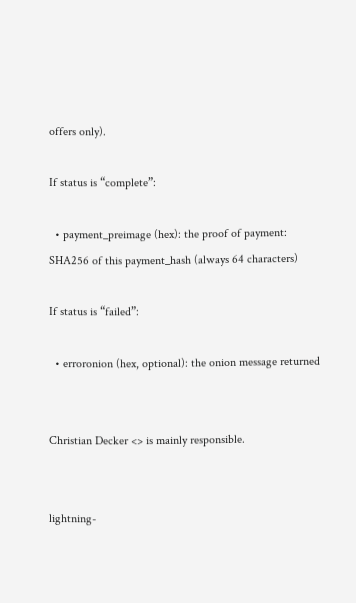offers only).

If status is “complete”:

  • payment_preimage (hex): the proof of payment: SHA256 of this payment_hash (always 64 characters)

If status is “failed”:

  • erroronion (hex, optional): the onion message returned


Christian Decker <> is mainly responsible.


lightning-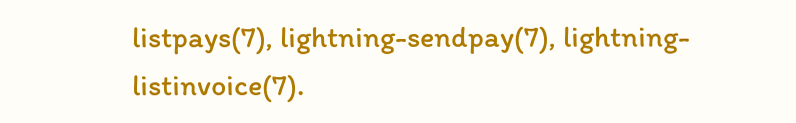listpays(7), lightning-sendpay(7), lightning-listinvoice(7).